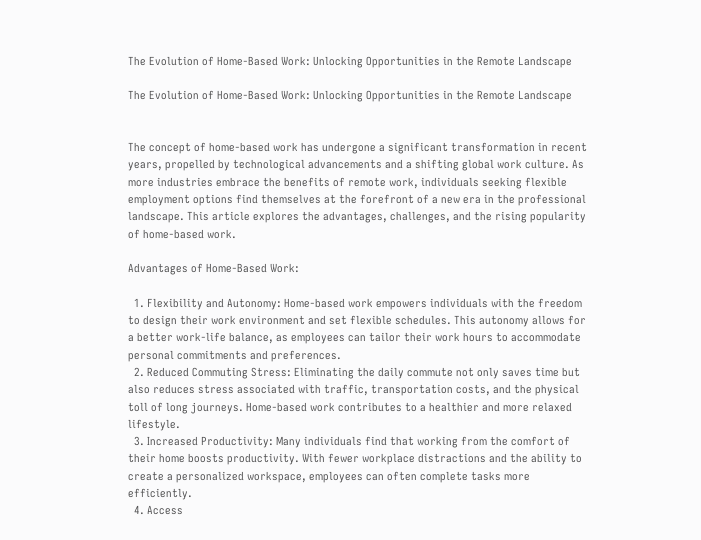The Evolution of Home-Based Work: Unlocking Opportunities in the Remote Landscape

The Evolution of Home-Based Work: Unlocking Opportunities in the Remote Landscape


The concept of home-based work has undergone a significant transformation in recent years, propelled by technological advancements and a shifting global work culture. As more industries embrace the benefits of remote work, individuals seeking flexible employment options find themselves at the forefront of a new era in the professional landscape. This article explores the advantages, challenges, and the rising popularity of home-based work.

Advantages of Home-Based Work:

  1. Flexibility and Autonomy: Home-based work empowers individuals with the freedom to design their work environment and set flexible schedules. This autonomy allows for a better work-life balance, as employees can tailor their work hours to accommodate personal commitments and preferences.
  2. Reduced Commuting Stress: Eliminating the daily commute not only saves time but also reduces stress associated with traffic, transportation costs, and the physical toll of long journeys. Home-based work contributes to a healthier and more relaxed lifestyle.
  3. Increased Productivity: Many individuals find that working from the comfort of their home boosts productivity. With fewer workplace distractions and the ability to create a personalized workspace, employees can often complete tasks more efficiently.
  4. Access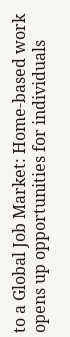to a Global Job Market: Home-based work opens up opportunities for individuals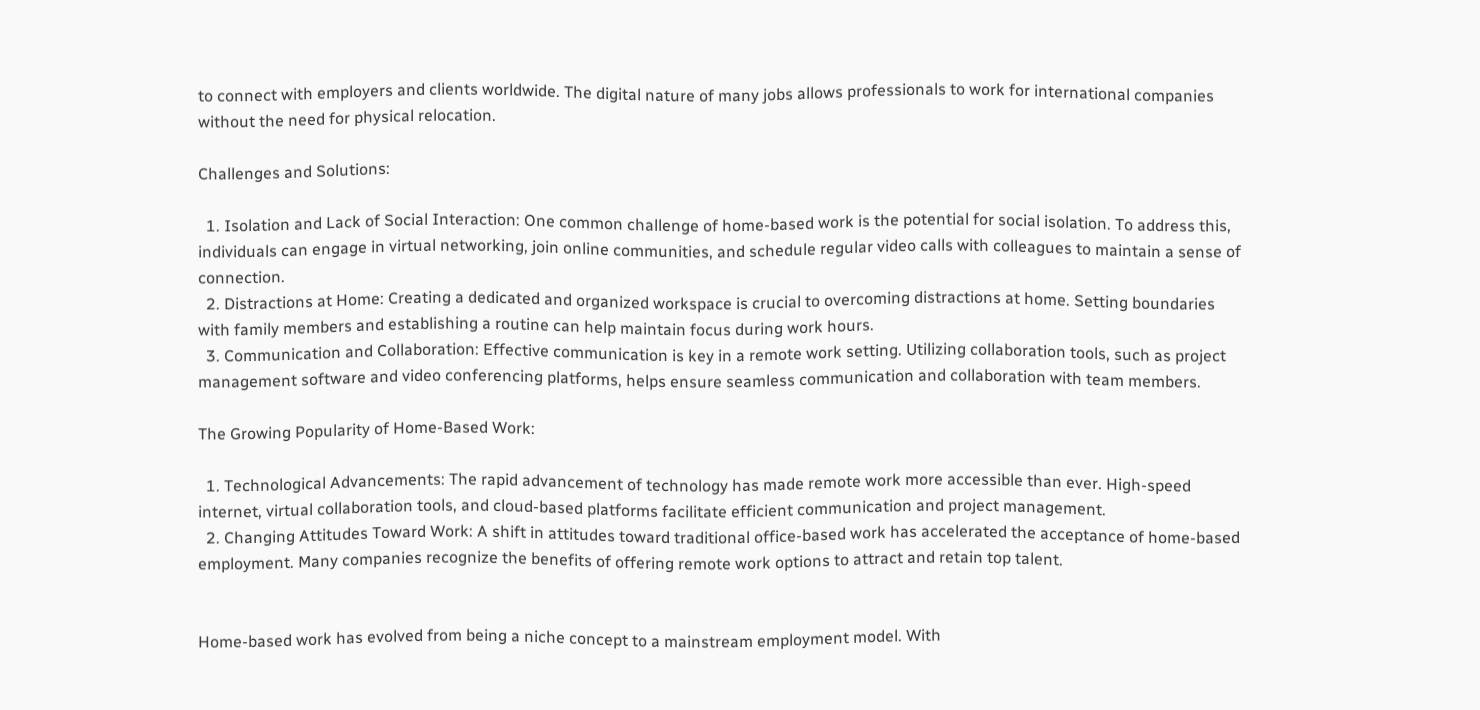to connect with employers and clients worldwide. The digital nature of many jobs allows professionals to work for international companies without the need for physical relocation.

Challenges and Solutions:

  1. Isolation and Lack of Social Interaction: One common challenge of home-based work is the potential for social isolation. To address this, individuals can engage in virtual networking, join online communities, and schedule regular video calls with colleagues to maintain a sense of connection.
  2. Distractions at Home: Creating a dedicated and organized workspace is crucial to overcoming distractions at home. Setting boundaries with family members and establishing a routine can help maintain focus during work hours.
  3. Communication and Collaboration: Effective communication is key in a remote work setting. Utilizing collaboration tools, such as project management software and video conferencing platforms, helps ensure seamless communication and collaboration with team members.

The Growing Popularity of Home-Based Work:

  1. Technological Advancements: The rapid advancement of technology has made remote work more accessible than ever. High-speed internet, virtual collaboration tools, and cloud-based platforms facilitate efficient communication and project management.
  2. Changing Attitudes Toward Work: A shift in attitudes toward traditional office-based work has accelerated the acceptance of home-based employment. Many companies recognize the benefits of offering remote work options to attract and retain top talent.


Home-based work has evolved from being a niche concept to a mainstream employment model. With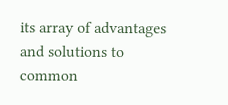its array of advantages and solutions to common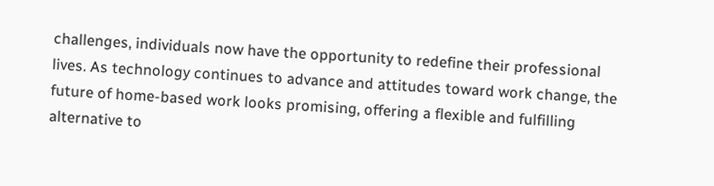challenges, individuals now have the opportunity to redefine their professional lives. As technology continues to advance and attitudes toward work change, the future of home-based work looks promising, offering a flexible and fulfilling alternative to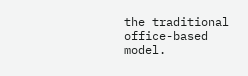the traditional office-based model.